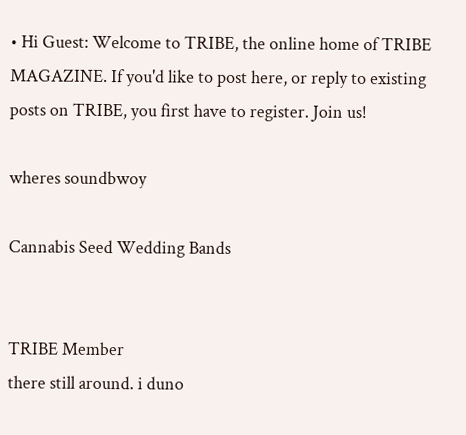• Hi Guest: Welcome to TRIBE, the online home of TRIBE MAGAZINE. If you'd like to post here, or reply to existing posts on TRIBE, you first have to register. Join us!

wheres soundbwoy

Cannabis Seed Wedding Bands


TRIBE Member
there still around. i duno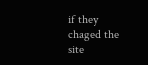if they chaged the site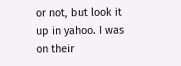or not, but look it up in yahoo. I was on their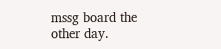mssg board the other day.